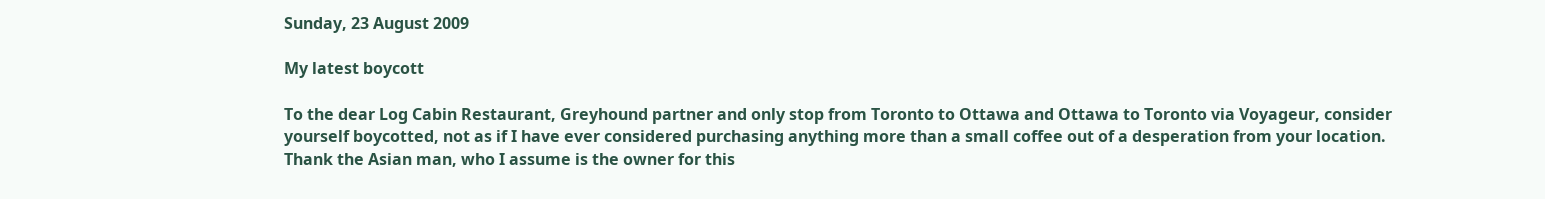Sunday, 23 August 2009

My latest boycott

To the dear Log Cabin Restaurant, Greyhound partner and only stop from Toronto to Ottawa and Ottawa to Toronto via Voyageur, consider yourself boycotted, not as if I have ever considered purchasing anything more than a small coffee out of a desperation from your location. Thank the Asian man, who I assume is the owner for this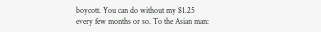boycott. You can do without my $1.25 every few months or so. To the Asian man: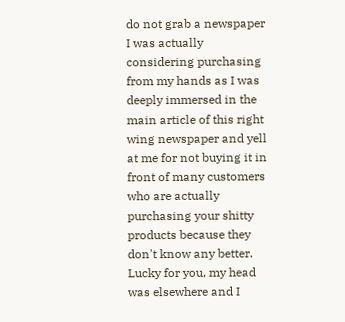do not grab a newspaper I was actually considering purchasing from my hands as I was deeply immersed in the main article of this right wing newspaper and yell at me for not buying it in front of many customers who are actually purchasing your shitty products because they don't know any better. Lucky for you, my head was elsewhere and I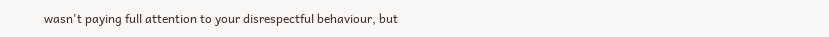wasn't paying full attention to your disrespectful behaviour, but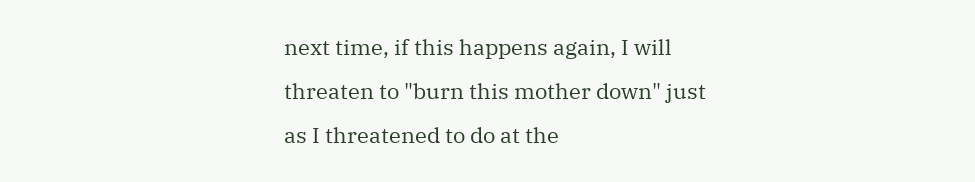next time, if this happens again, I will threaten to "burn this mother down" just as I threatened to do at the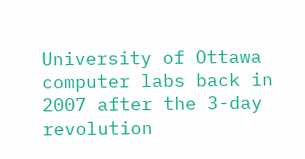University of Ottawa computer labs back in 2007 after the 3-day revolution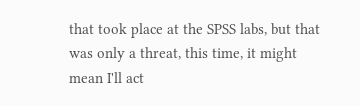that took place at the SPSS labs, but that was only a threat, this time, it might mean I'll act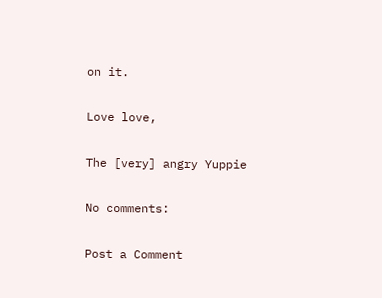on it.

Love love,

The [very] angry Yuppie

No comments:

Post a Comment